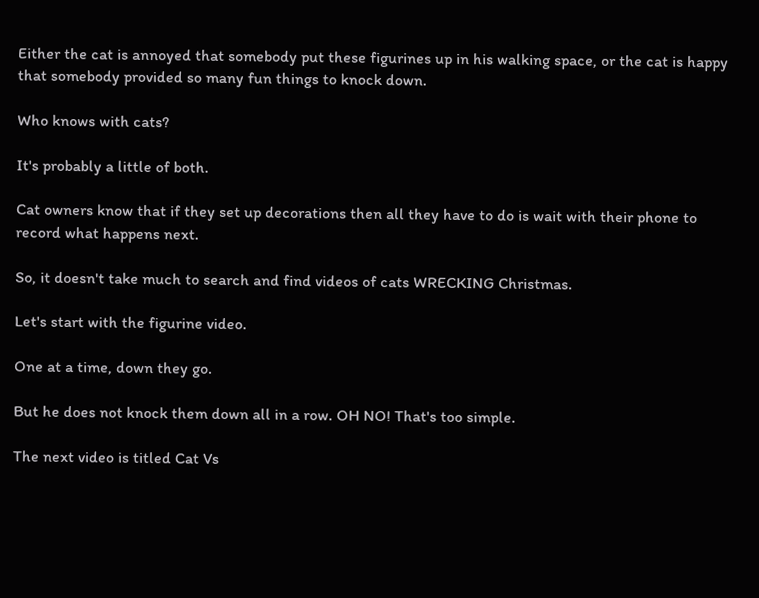Either the cat is annoyed that somebody put these figurines up in his walking space, or the cat is happy that somebody provided so many fun things to knock down.

Who knows with cats?

It's probably a little of both.

Cat owners know that if they set up decorations then all they have to do is wait with their phone to record what happens next.

So, it doesn't take much to search and find videos of cats WRECKING Christmas.

Let's start with the figurine video.

One at a time, down they go.

But he does not knock them down all in a row. OH NO! That's too simple.

The next video is titled Cat Vs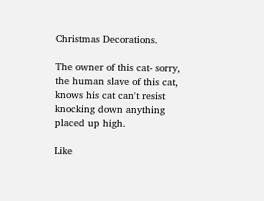Christmas Decorations.

The owner of this cat- sorry, the human slave of this cat, knows his cat can't resist knocking down anything placed up high.

Like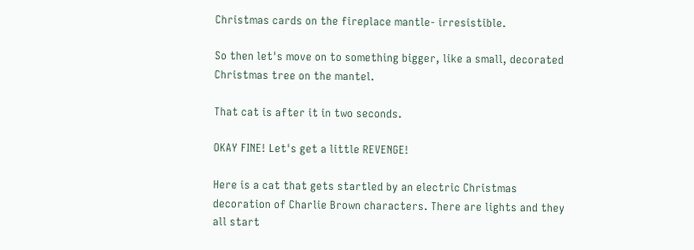Christmas cards on the fireplace mantle- irresistible.

So then let's move on to something bigger, like a small, decorated Christmas tree on the mantel.

That cat is after it in two seconds.

OKAY FINE! Let's get a little REVENGE!

Here is a cat that gets startled by an electric Christmas decoration of Charlie Brown characters. There are lights and they all start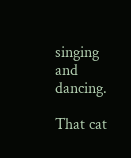singing and dancing.

That cat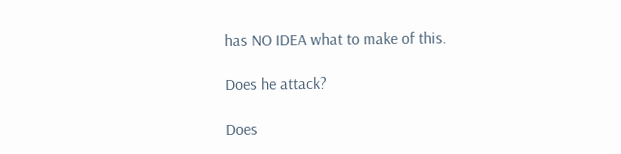has NO IDEA what to make of this.

Does he attack?

Does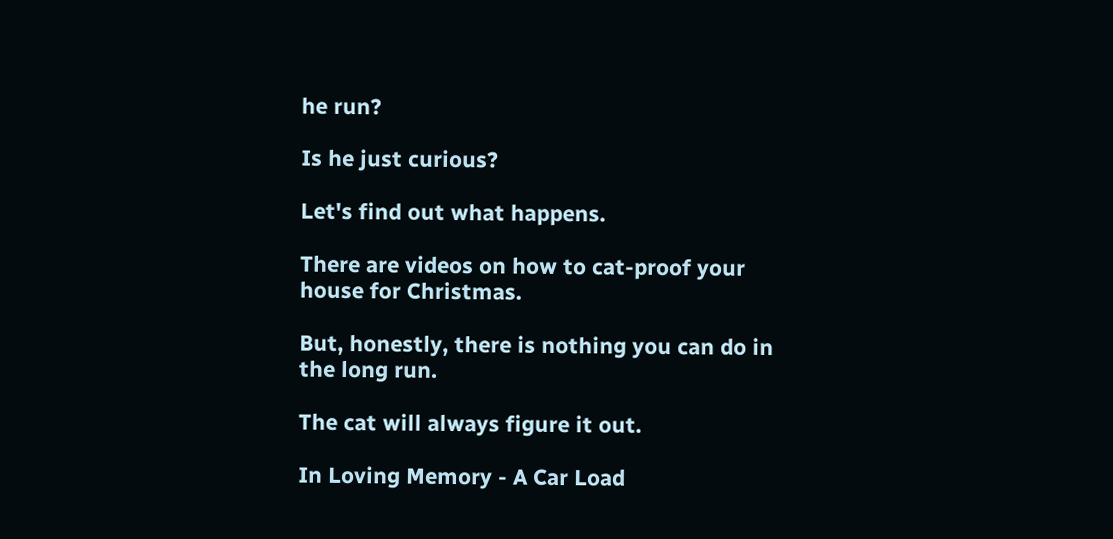he run?

Is he just curious?

Let's find out what happens.

There are videos on how to cat-proof your house for Christmas.

But, honestly, there is nothing you can do in the long run.

The cat will always figure it out.

In Loving Memory - A Car Load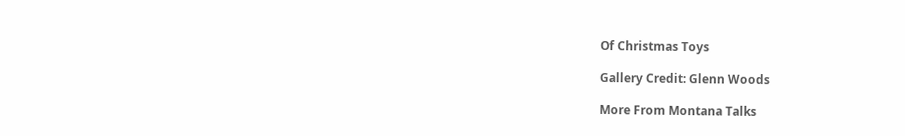Of Christmas Toys

Gallery Credit: Glenn Woods

More From Montana Talks